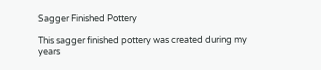Sagger Finished Pottery

This sagger finished pottery was created during my years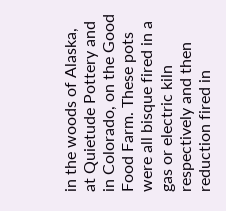in the woods of Alaska, at Quietude Pottery and in Colorado, on the Good Food Farm. These pots were all bisque fired in a gas or electric kiln respectively and then reduction fired in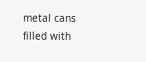metal cans filled with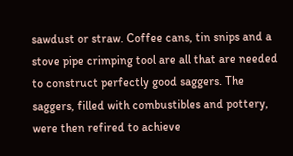sawdust or straw. Coffee cans, tin snips and a stove pipe crimping tool are all that are needed to construct perfectly good saggers. The saggers, filled with combustibles and pottery, were then refired to achieve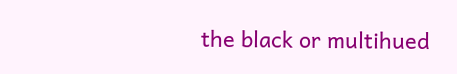the black or multihued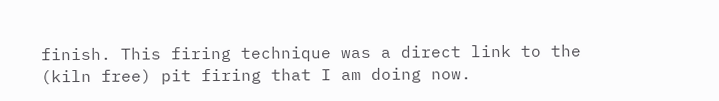finish. This firing technique was a direct link to the (kiln free) pit firing that I am doing now.